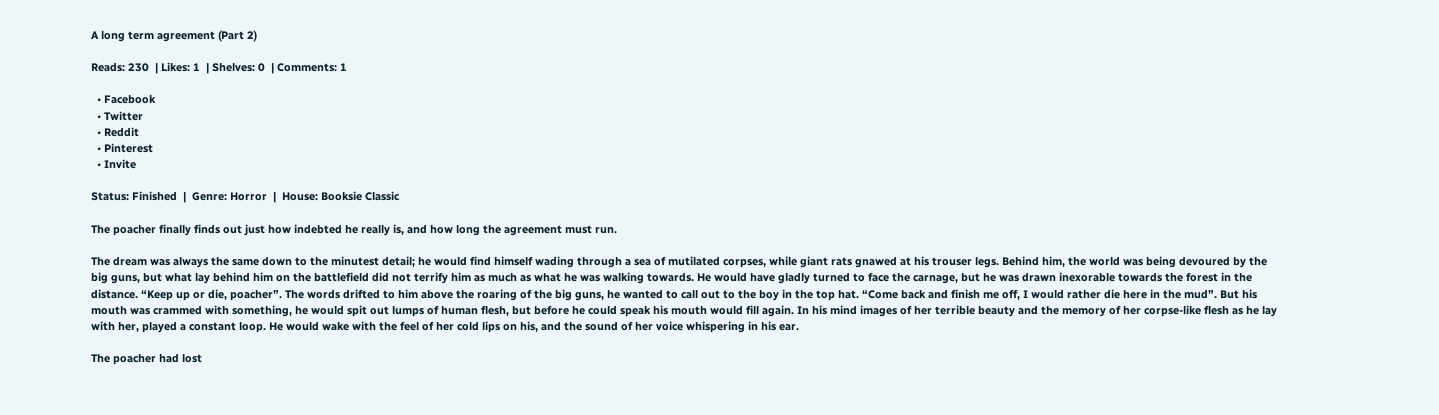A long term agreement (Part 2)

Reads: 230  | Likes: 1  | Shelves: 0  | Comments: 1

  • Facebook
  • Twitter
  • Reddit
  • Pinterest
  • Invite

Status: Finished  |  Genre: Horror  |  House: Booksie Classic

The poacher finally finds out just how indebted he really is, and how long the agreement must run.

The dream was always the same down to the minutest detail; he would find himself wading through a sea of mutilated corpses, while giant rats gnawed at his trouser legs. Behind him, the world was being devoured by the big guns, but what lay behind him on the battlefield did not terrify him as much as what he was walking towards. He would have gladly turned to face the carnage, but he was drawn inexorable towards the forest in the distance. “Keep up or die, poacher”. The words drifted to him above the roaring of the big guns, he wanted to call out to the boy in the top hat. “Come back and finish me off, I would rather die here in the mud”. But his mouth was crammed with something, he would spit out lumps of human flesh, but before he could speak his mouth would fill again. In his mind images of her terrible beauty and the memory of her corpse-like flesh as he lay with her, played a constant loop. He would wake with the feel of her cold lips on his, and the sound of her voice whispering in his ear.

The poacher had lost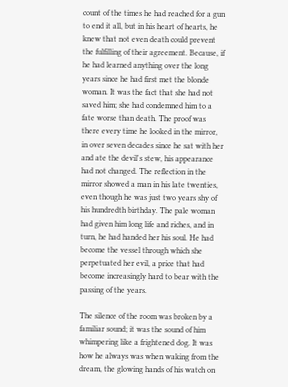count of the times he had reached for a gun to end it all, but in his heart of hearts, he knew that not even death could prevent the fulfilling of their agreement. Because, if he had learned anything over the long years since he had first met the blonde woman. It was the fact that she had not saved him; she had condemned him to a fate worse than death. The proof was there every time he looked in the mirror, in over seven decades since he sat with her and ate the devil's stew, his appearance had not changed. The reflection in the mirror showed a man in his late twenties, even though he was just two years shy of his hundredth birthday. The pale woman had given him long life and riches, and in turn, he had handed her his soul. He had become the vessel through which she perpetuated her evil, a price that had become increasingly hard to bear with the passing of the years.

The silence of the room was broken by a familiar sound; it was the sound of him whimpering like a frightened dog. It was how he always was when waking from the dream, the glowing hands of his watch on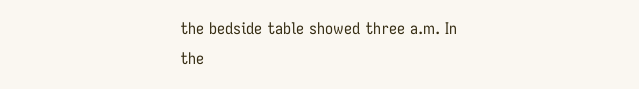the bedside table showed three a.m. In the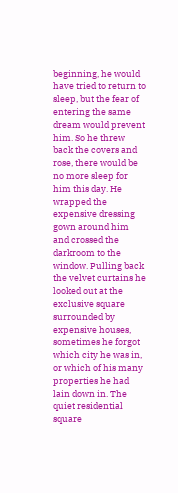beginning, he would have tried to return to sleep, but the fear of entering the same dream would prevent him. So he threw back the covers and rose, there would be no more sleep for him this day. He wrapped the expensive dressing gown around him and crossed the darkroom to the window. Pulling back the velvet curtains he looked out at the exclusive square surrounded by expensive houses, sometimes he forgot which city he was in, or which of his many properties he had lain down in. The quiet residential square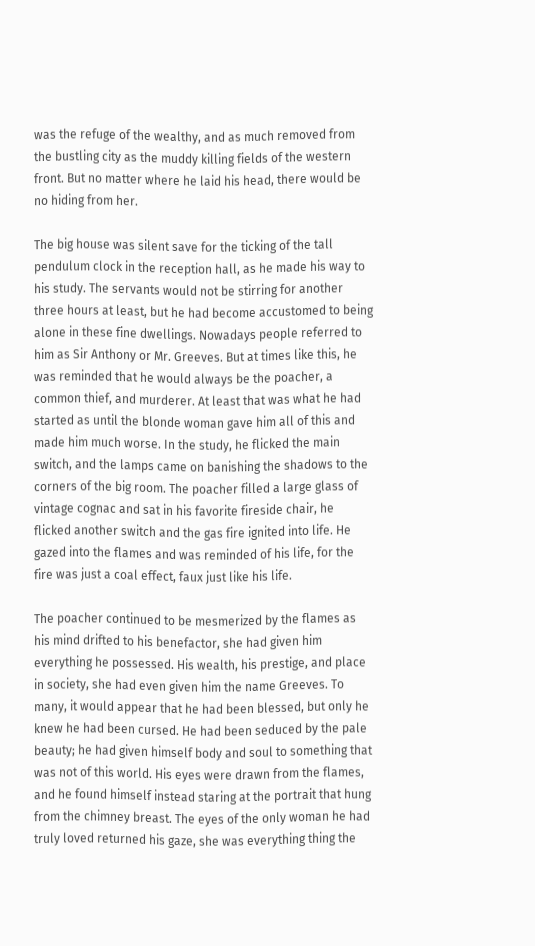was the refuge of the wealthy, and as much removed from the bustling city as the muddy killing fields of the western front. But no matter where he laid his head, there would be no hiding from her.

The big house was silent save for the ticking of the tall pendulum clock in the reception hall, as he made his way to his study. The servants would not be stirring for another three hours at least, but he had become accustomed to being alone in these fine dwellings. Nowadays people referred to him as Sir Anthony or Mr. Greeves. But at times like this, he was reminded that he would always be the poacher, a common thief, and murderer. At least that was what he had started as until the blonde woman gave him all of this and made him much worse. In the study, he flicked the main switch, and the lamps came on banishing the shadows to the corners of the big room. The poacher filled a large glass of vintage cognac and sat in his favorite fireside chair, he flicked another switch and the gas fire ignited into life. He gazed into the flames and was reminded of his life, for the fire was just a coal effect, faux just like his life.

The poacher continued to be mesmerized by the flames as his mind drifted to his benefactor, she had given him everything he possessed. His wealth, his prestige, and place in society, she had even given him the name Greeves. To many, it would appear that he had been blessed, but only he knew he had been cursed. He had been seduced by the pale beauty; he had given himself body and soul to something that was not of this world. His eyes were drawn from the flames, and he found himself instead staring at the portrait that hung from the chimney breast. The eyes of the only woman he had truly loved returned his gaze, she was everything thing the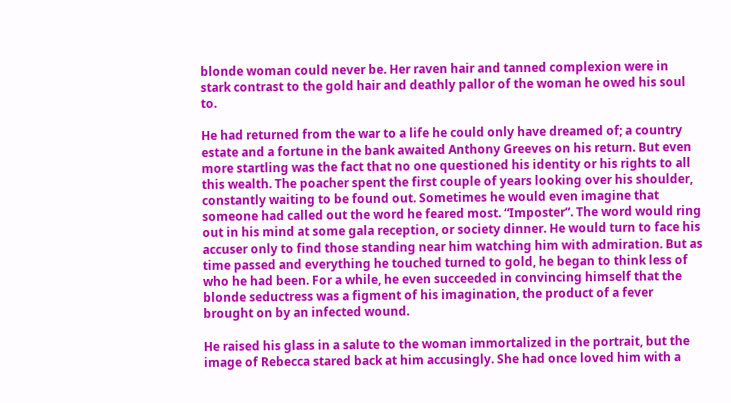blonde woman could never be. Her raven hair and tanned complexion were in stark contrast to the gold hair and deathly pallor of the woman he owed his soul to.

He had returned from the war to a life he could only have dreamed of; a country estate and a fortune in the bank awaited Anthony Greeves on his return. But even more startling was the fact that no one questioned his identity or his rights to all this wealth. The poacher spent the first couple of years looking over his shoulder, constantly waiting to be found out. Sometimes he would even imagine that someone had called out the word he feared most. “Imposter”. The word would ring out in his mind at some gala reception, or society dinner. He would turn to face his accuser only to find those standing near him watching him with admiration. But as time passed and everything he touched turned to gold, he began to think less of who he had been. For a while, he even succeeded in convincing himself that the blonde seductress was a figment of his imagination, the product of a fever brought on by an infected wound.

He raised his glass in a salute to the woman immortalized in the portrait, but the image of Rebecca stared back at him accusingly. She had once loved him with a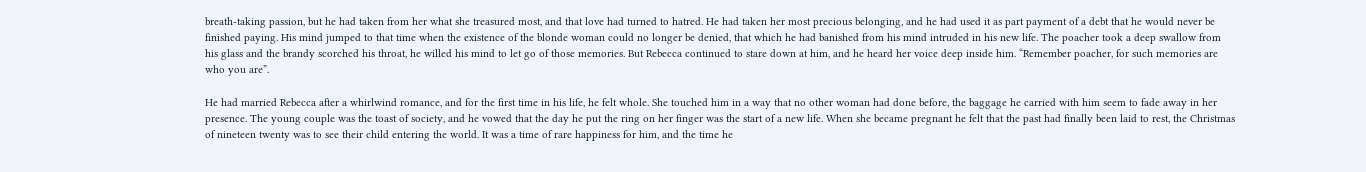breath-taking passion, but he had taken from her what she treasured most, and that love had turned to hatred. He had taken her most precious belonging, and he had used it as part payment of a debt that he would never be finished paying. His mind jumped to that time when the existence of the blonde woman could no longer be denied, that which he had banished from his mind intruded in his new life. The poacher took a deep swallow from his glass and the brandy scorched his throat, he willed his mind to let go of those memories. But Rebecca continued to stare down at him, and he heard her voice deep inside him. “Remember poacher, for such memories are who you are”.

He had married Rebecca after a whirlwind romance, and for the first time in his life, he felt whole. She touched him in a way that no other woman had done before, the baggage he carried with him seem to fade away in her presence. The young couple was the toast of society, and he vowed that the day he put the ring on her finger was the start of a new life. When she became pregnant he felt that the past had finally been laid to rest, the Christmas of nineteen twenty was to see their child entering the world. It was a time of rare happiness for him, and the time he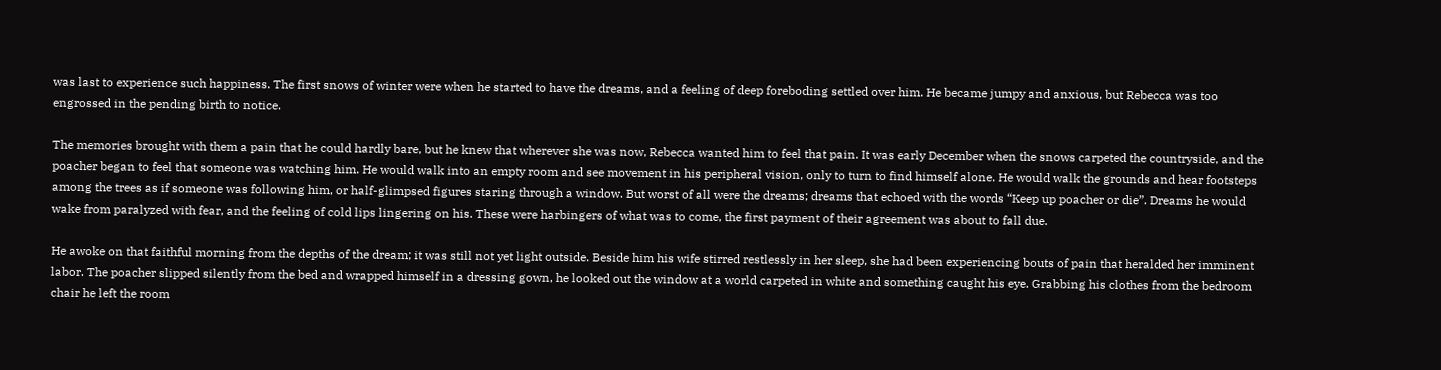was last to experience such happiness. The first snows of winter were when he started to have the dreams, and a feeling of deep foreboding settled over him. He became jumpy and anxious, but Rebecca was too engrossed in the pending birth to notice.

The memories brought with them a pain that he could hardly bare, but he knew that wherever she was now, Rebecca wanted him to feel that pain. It was early December when the snows carpeted the countryside, and the poacher began to feel that someone was watching him. He would walk into an empty room and see movement in his peripheral vision, only to turn to find himself alone. He would walk the grounds and hear footsteps among the trees as if someone was following him, or half-glimpsed figures staring through a window. But worst of all were the dreams; dreams that echoed with the words “Keep up poacher or die”. Dreams he would wake from paralyzed with fear, and the feeling of cold lips lingering on his. These were harbingers of what was to come, the first payment of their agreement was about to fall due.

He awoke on that faithful morning from the depths of the dream; it was still not yet light outside. Beside him his wife stirred restlessly in her sleep, she had been experiencing bouts of pain that heralded her imminent labor. The poacher slipped silently from the bed and wrapped himself in a dressing gown, he looked out the window at a world carpeted in white and something caught his eye. Grabbing his clothes from the bedroom chair he left the room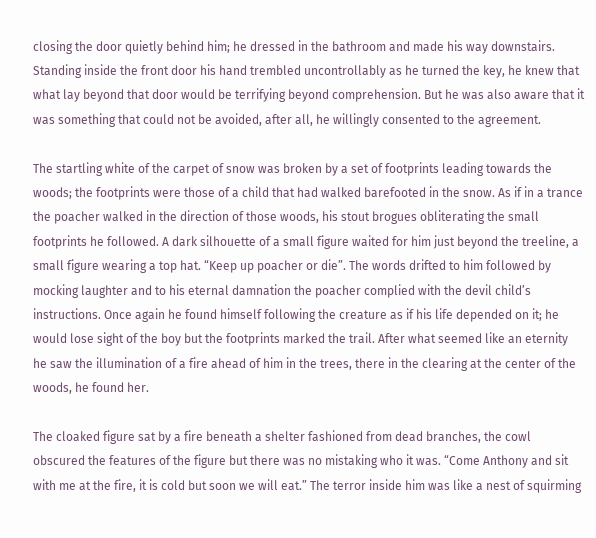closing the door quietly behind him; he dressed in the bathroom and made his way downstairs. Standing inside the front door his hand trembled uncontrollably as he turned the key, he knew that what lay beyond that door would be terrifying beyond comprehension. But he was also aware that it was something that could not be avoided, after all, he willingly consented to the agreement.

The startling white of the carpet of snow was broken by a set of footprints leading towards the woods; the footprints were those of a child that had walked barefooted in the snow. As if in a trance the poacher walked in the direction of those woods, his stout brogues obliterating the small footprints he followed. A dark silhouette of a small figure waited for him just beyond the treeline, a small figure wearing a top hat. “Keep up poacher or die”. The words drifted to him followed by mocking laughter and to his eternal damnation the poacher complied with the devil child’s instructions. Once again he found himself following the creature as if his life depended on it; he would lose sight of the boy but the footprints marked the trail. After what seemed like an eternity he saw the illumination of a fire ahead of him in the trees, there in the clearing at the center of the woods, he found her.

The cloaked figure sat by a fire beneath a shelter fashioned from dead branches, the cowl obscured the features of the figure but there was no mistaking who it was. “Come Anthony and sit with me at the fire, it is cold but soon we will eat.” The terror inside him was like a nest of squirming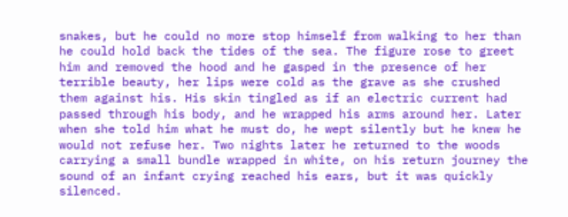snakes, but he could no more stop himself from walking to her than he could hold back the tides of the sea. The figure rose to greet him and removed the hood and he gasped in the presence of her terrible beauty, her lips were cold as the grave as she crushed them against his. His skin tingled as if an electric current had passed through his body, and he wrapped his arms around her. Later when she told him what he must do, he wept silently but he knew he would not refuse her. Two nights later he returned to the woods carrying a small bundle wrapped in white, on his return journey the sound of an infant crying reached his ears, but it was quickly silenced.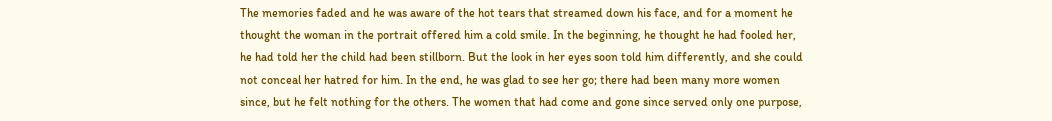The memories faded and he was aware of the hot tears that streamed down his face, and for a moment he thought the woman in the portrait offered him a cold smile. In the beginning, he thought he had fooled her, he had told her the child had been stillborn. But the look in her eyes soon told him differently, and she could not conceal her hatred for him. In the end, he was glad to see her go; there had been many more women since, but he felt nothing for the others. The women that had come and gone since served only one purpose,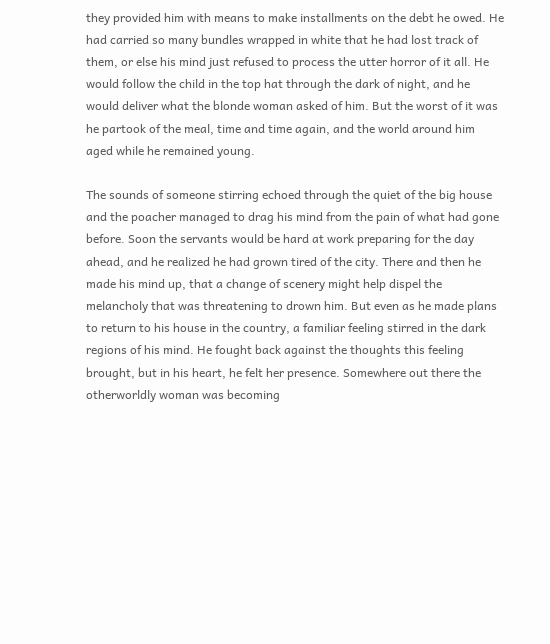they provided him with means to make installments on the debt he owed. He had carried so many bundles wrapped in white that he had lost track of them, or else his mind just refused to process the utter horror of it all. He would follow the child in the top hat through the dark of night, and he would deliver what the blonde woman asked of him. But the worst of it was he partook of the meal, time and time again, and the world around him aged while he remained young.

The sounds of someone stirring echoed through the quiet of the big house and the poacher managed to drag his mind from the pain of what had gone before. Soon the servants would be hard at work preparing for the day ahead, and he realized he had grown tired of the city. There and then he made his mind up, that a change of scenery might help dispel the melancholy that was threatening to drown him. But even as he made plans to return to his house in the country, a familiar feeling stirred in the dark regions of his mind. He fought back against the thoughts this feeling brought, but in his heart, he felt her presence. Somewhere out there the otherworldly woman was becoming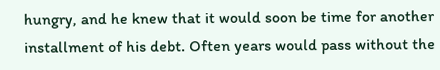hungry, and he knew that it would soon be time for another installment of his debt. Often years would pass without the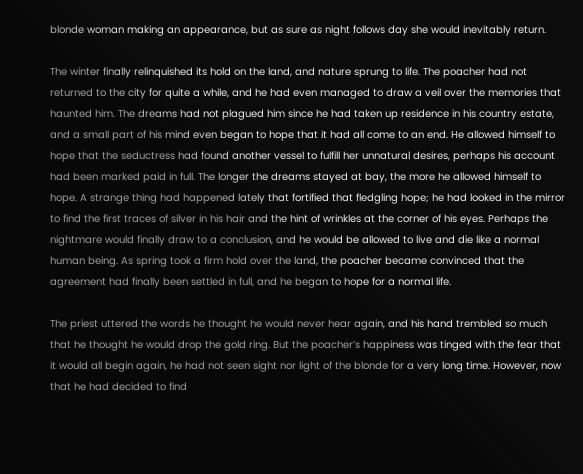blonde woman making an appearance, but as sure as night follows day she would inevitably return.

The winter finally relinquished its hold on the land, and nature sprung to life. The poacher had not returned to the city for quite a while, and he had even managed to draw a veil over the memories that haunted him. The dreams had not plagued him since he had taken up residence in his country estate, and a small part of his mind even began to hope that it had all come to an end. He allowed himself to hope that the seductress had found another vessel to fulfill her unnatural desires, perhaps his account had been marked paid in full. The longer the dreams stayed at bay, the more he allowed himself to hope. A strange thing had happened lately that fortified that fledgling hope; he had looked in the mirror to find the first traces of silver in his hair and the hint of wrinkles at the corner of his eyes. Perhaps the nightmare would finally draw to a conclusion, and he would be allowed to live and die like a normal human being. As spring took a firm hold over the land, the poacher became convinced that the agreement had finally been settled in full, and he began to hope for a normal life.

The priest uttered the words he thought he would never hear again, and his hand trembled so much that he thought he would drop the gold ring. But the poacher’s happiness was tinged with the fear that it would all begin again, he had not seen sight nor light of the blonde for a very long time. However, now that he had decided to find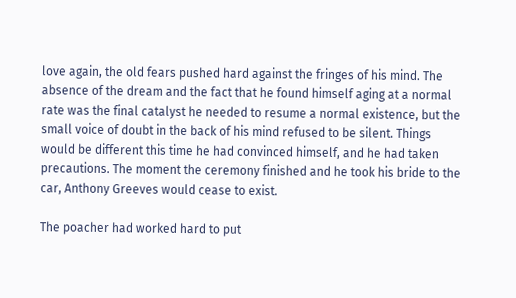love again, the old fears pushed hard against the fringes of his mind. The absence of the dream and the fact that he found himself aging at a normal rate was the final catalyst he needed to resume a normal existence, but the small voice of doubt in the back of his mind refused to be silent. Things would be different this time he had convinced himself, and he had taken precautions. The moment the ceremony finished and he took his bride to the car, Anthony Greeves would cease to exist.

The poacher had worked hard to put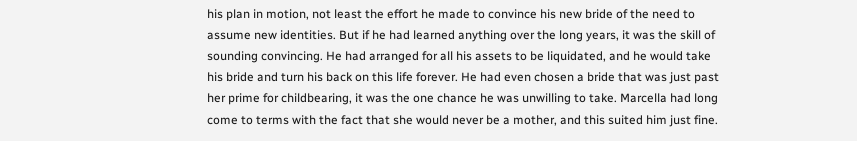his plan in motion, not least the effort he made to convince his new bride of the need to assume new identities. But if he had learned anything over the long years, it was the skill of sounding convincing. He had arranged for all his assets to be liquidated, and he would take his bride and turn his back on this life forever. He had even chosen a bride that was just past her prime for childbearing, it was the one chance he was unwilling to take. Marcella had long come to terms with the fact that she would never be a mother, and this suited him just fine.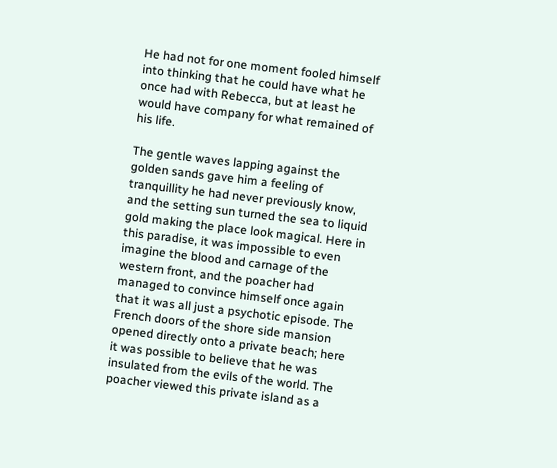He had not for one moment fooled himself into thinking that he could have what he once had with Rebecca, but at least he would have company for what remained of his life.

The gentle waves lapping against the golden sands gave him a feeling of tranquillity he had never previously know, and the setting sun turned the sea to liquid gold making the place look magical. Here in this paradise, it was impossible to even imagine the blood and carnage of the western front, and the poacher had managed to convince himself once again that it was all just a psychotic episode. The French doors of the shore side mansion opened directly onto a private beach; here it was possible to believe that he was insulated from the evils of the world. The poacher viewed this private island as a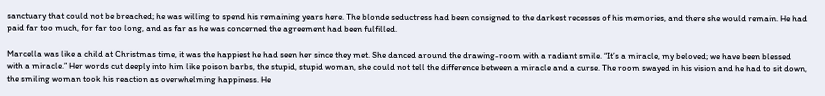sanctuary that could not be breached; he was willing to spend his remaining years here. The blonde seductress had been consigned to the darkest recesses of his memories, and there she would remain. He had paid far too much, for far too long, and as far as he was concerned the agreement had been fulfilled.

Marcella was like a child at Christmas time, it was the happiest he had seen her since they met. She danced around the drawing-room with a radiant smile. “It’s a miracle, my beloved; we have been blessed with a miracle.” Her words cut deeply into him like poison barbs, the stupid, stupid woman, she could not tell the difference between a miracle and a curse. The room swayed in his vision and he had to sit down, the smiling woman took his reaction as overwhelming happiness. He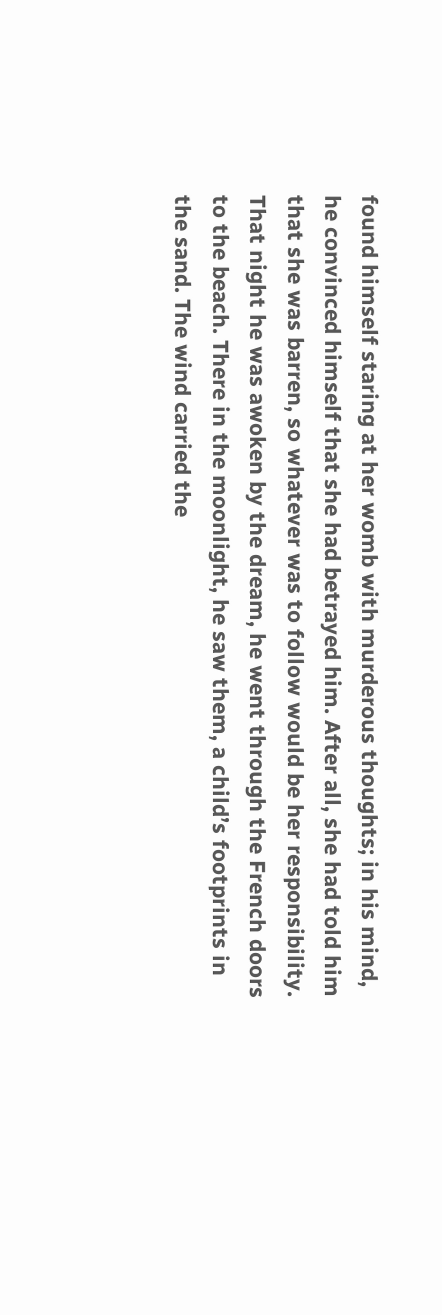found himself staring at her womb with murderous thoughts; in his mind, he convinced himself that she had betrayed him. After all, she had told him that she was barren, so whatever was to follow would be her responsibility. That night he was awoken by the dream, he went through the French doors to the beach. There in the moonlight, he saw them, a child’s footprints in the sand. The wind carried the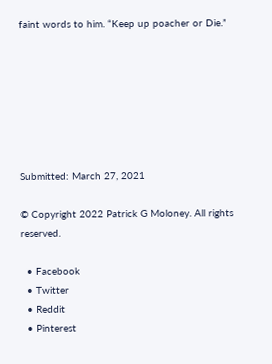faint words to him. “Keep up poacher or Die.”







Submitted: March 27, 2021

© Copyright 2022 Patrick G Moloney. All rights reserved.

  • Facebook
  • Twitter
  • Reddit
  • Pinterest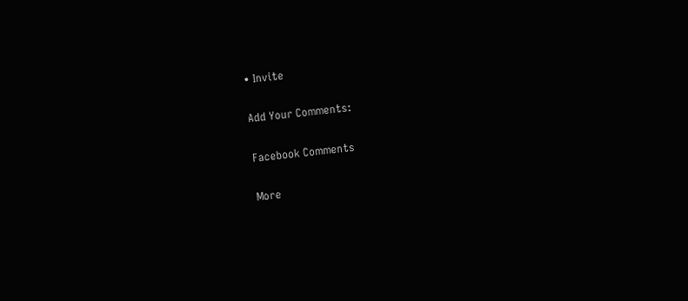• Invite

Add Your Comments:

Facebook Comments

More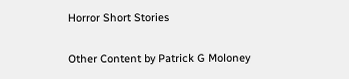Horror Short Stories

Other Content by Patrick G Moloney